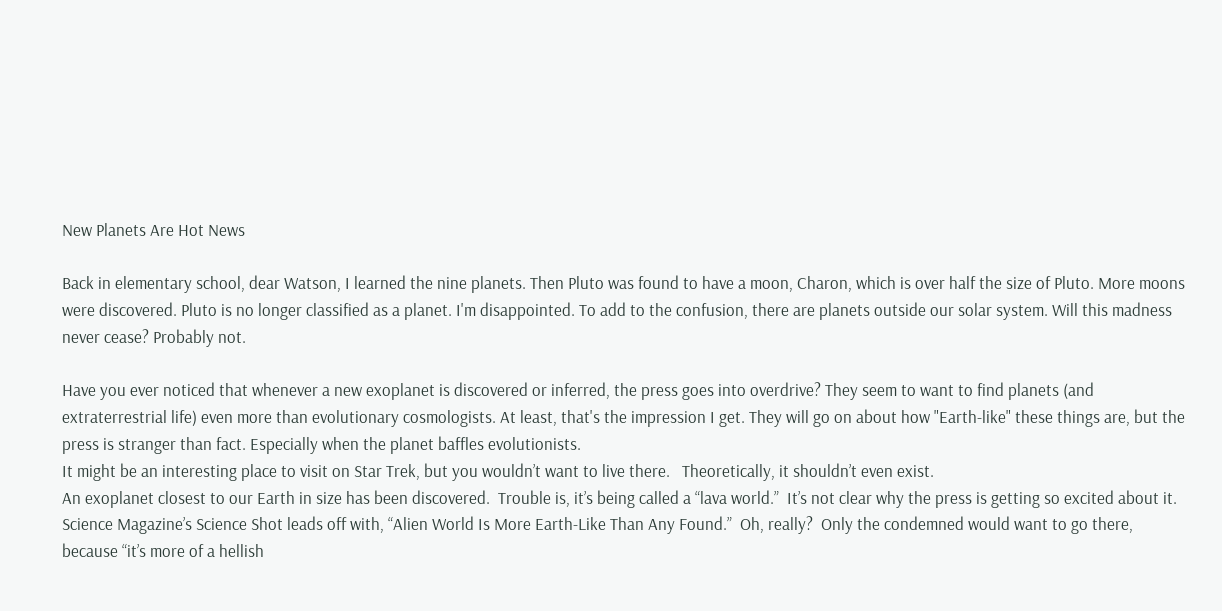New Planets Are Hot News

Back in elementary school, dear Watson, I learned the nine planets. Then Pluto was found to have a moon, Charon, which is over half the size of Pluto. More moons were discovered. Pluto is no longer classified as a planet. I'm disappointed. To add to the confusion, there are planets outside our solar system. Will this madness never cease? Probably not.

Have you ever noticed that whenever a new exoplanet is discovered or inferred, the press goes into overdrive? They seem to want to find planets (and extraterrestrial life) even more than evolutionary cosmologists. At least, that's the impression I get. They will go on about how "Earth-like" these things are, but the press is stranger than fact. Especially when the planet baffles evolutionists.
It might be an interesting place to visit on Star Trek, but you wouldn’t want to live there.   Theoretically, it shouldn’t even exist.
An exoplanet closest to our Earth in size has been discovered.  Trouble is, it’s being called a “lava world.”  It’s not clear why the press is getting so excited about it.  Science Magazine’s Science Shot leads off with, “Alien World Is More Earth-Like Than Any Found.”  Oh, really?  Only the condemned would want to go there, because “it’s more of a hellish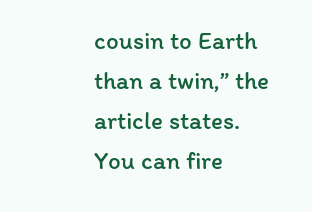cousin to Earth than a twin,” the article states.
You can fire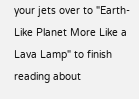your jets over to "Earth-Like Planet More Like a Lava Lamp" to finish reading about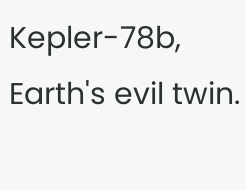Kepler-78b, Earth's evil twin.